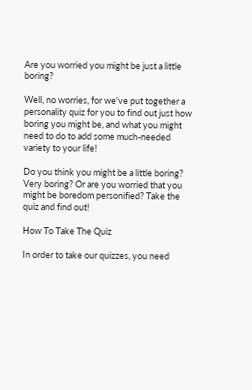Are you worried you might be just a little boring?

Well, no worries, for we've put together a personality quiz for you to find out just how boring you might be, and what you might need to do to add some much-needed variety to your life!

Do you think you might be a little boring? Very boring? Or are you worried that you might be boredom personified? Take the quiz and find out!

How To Take The Quiz

In order to take our quizzes, you need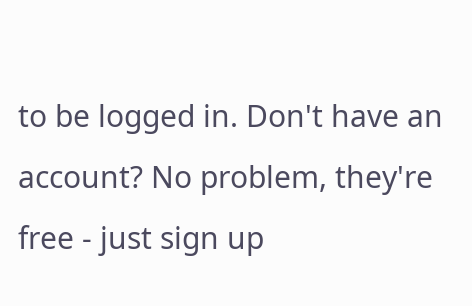to be logged in. Don't have an account? No problem, they're free - just sign up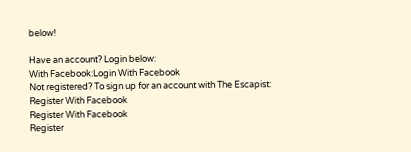below!

Have an account? Login below:
With Facebook:Login With Facebook
Not registered? To sign up for an account with The Escapist:
Register With Facebook
Register With Facebook
Register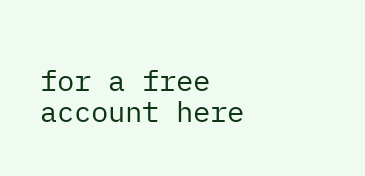for a free account here